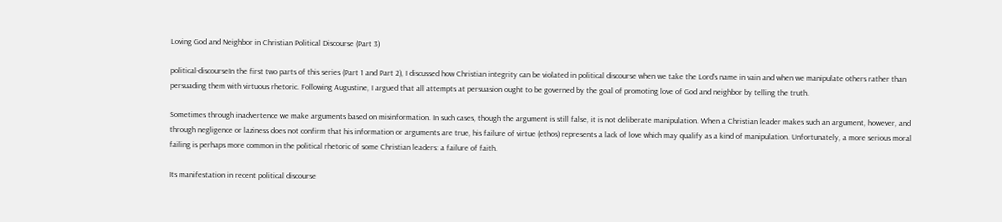Loving God and Neighbor in Christian Political Discourse (Part 3)

political-discourseIn the first two parts of this series (Part 1 and Part 2), I discussed how Christian integrity can be violated in political discourse when we take the Lord’s name in vain and when we manipulate others rather than persuading them with virtuous rhetoric. Following Augustine, I argued that all attempts at persuasion ought to be governed by the goal of promoting love of God and neighbor by telling the truth.

Sometimes through inadvertence we make arguments based on misinformation. In such cases, though the argument is still false, it is not deliberate manipulation. When a Christian leader makes such an argument, however, and through negligence or laziness does not confirm that his information or arguments are true, his failure of virtue (ethos) represents a lack of love which may qualify as a kind of manipulation. Unfortunately, a more serious moral failing is perhaps more common in the political rhetoric of some Christian leaders: a failure of faith.

Its manifestation in recent political discourse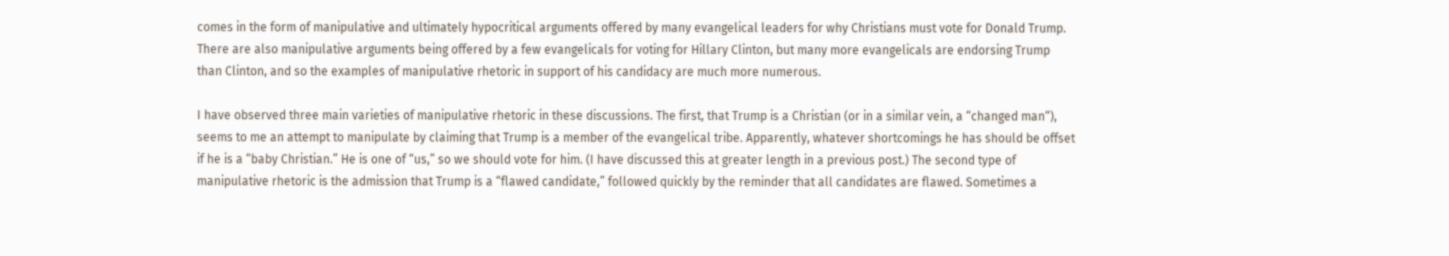comes in the form of manipulative and ultimately hypocritical arguments offered by many evangelical leaders for why Christians must vote for Donald Trump. There are also manipulative arguments being offered by a few evangelicals for voting for Hillary Clinton, but many more evangelicals are endorsing Trump than Clinton, and so the examples of manipulative rhetoric in support of his candidacy are much more numerous.

I have observed three main varieties of manipulative rhetoric in these discussions. The first, that Trump is a Christian (or in a similar vein, a “changed man“), seems to me an attempt to manipulate by claiming that Trump is a member of the evangelical tribe. Apparently, whatever shortcomings he has should be offset if he is a “baby Christian.” He is one of “us,” so we should vote for him. (I have discussed this at greater length in a previous post.) The second type of manipulative rhetoric is the admission that Trump is a “flawed candidate,” followed quickly by the reminder that all candidates are flawed. Sometimes a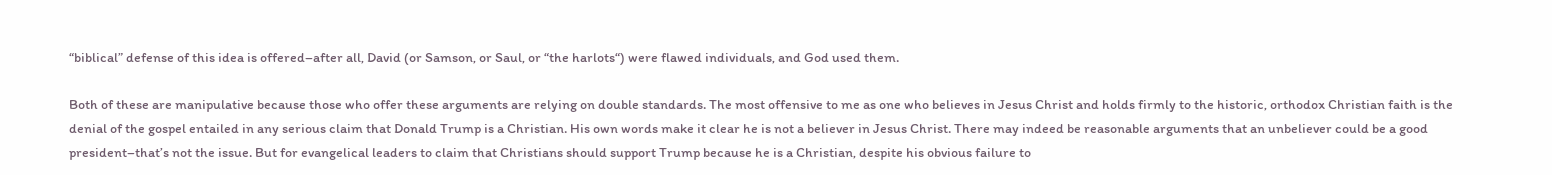“biblical” defense of this idea is offered–after all, David (or Samson, or Saul, or “the harlots“) were flawed individuals, and God used them.

Both of these are manipulative because those who offer these arguments are relying on double standards. The most offensive to me as one who believes in Jesus Christ and holds firmly to the historic, orthodox Christian faith is the denial of the gospel entailed in any serious claim that Donald Trump is a Christian. His own words make it clear he is not a believer in Jesus Christ. There may indeed be reasonable arguments that an unbeliever could be a good president–that’s not the issue. But for evangelical leaders to claim that Christians should support Trump because he is a Christian, despite his obvious failure to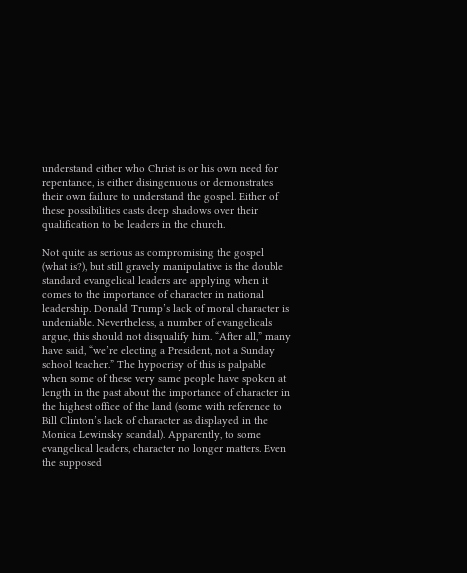understand either who Christ is or his own need for repentance, is either disingenuous or demonstrates their own failure to understand the gospel. Either of these possibilities casts deep shadows over their qualification to be leaders in the church.

Not quite as serious as compromising the gospel (what is?), but still gravely manipulative is the double standard evangelical leaders are applying when it comes to the importance of character in national leadership. Donald Trump’s lack of moral character is undeniable. Nevertheless, a number of evangelicals argue, this should not disqualify him. “After all,” many have said, “we’re electing a President, not a Sunday school teacher.” The hypocrisy of this is palpable when some of these very same people have spoken at length in the past about the importance of character in the highest office of the land (some with reference to Bill Clinton’s lack of character as displayed in the Monica Lewinsky scandal). Apparently, to some evangelical leaders, character no longer matters. Even the supposed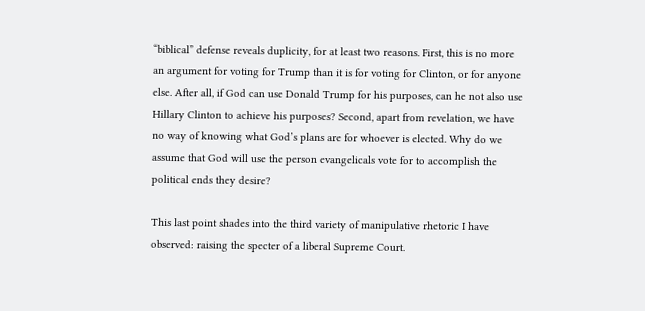“biblical” defense reveals duplicity, for at least two reasons. First, this is no more an argument for voting for Trump than it is for voting for Clinton, or for anyone else. After all, if God can use Donald Trump for his purposes, can he not also use Hillary Clinton to achieve his purposes? Second, apart from revelation, we have no way of knowing what God’s plans are for whoever is elected. Why do we assume that God will use the person evangelicals vote for to accomplish the political ends they desire?

This last point shades into the third variety of manipulative rhetoric I have observed: raising the specter of a liberal Supreme Court.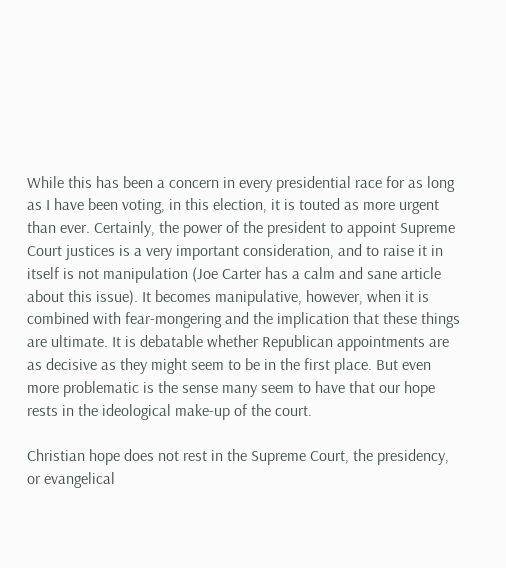While this has been a concern in every presidential race for as long as I have been voting, in this election, it is touted as more urgent than ever. Certainly, the power of the president to appoint Supreme Court justices is a very important consideration, and to raise it in itself is not manipulation (Joe Carter has a calm and sane article about this issue). It becomes manipulative, however, when it is combined with fear-mongering and the implication that these things are ultimate. It is debatable whether Republican appointments are as decisive as they might seem to be in the first place. But even more problematic is the sense many seem to have that our hope rests in the ideological make-up of the court.

Christian hope does not rest in the Supreme Court, the presidency, or evangelical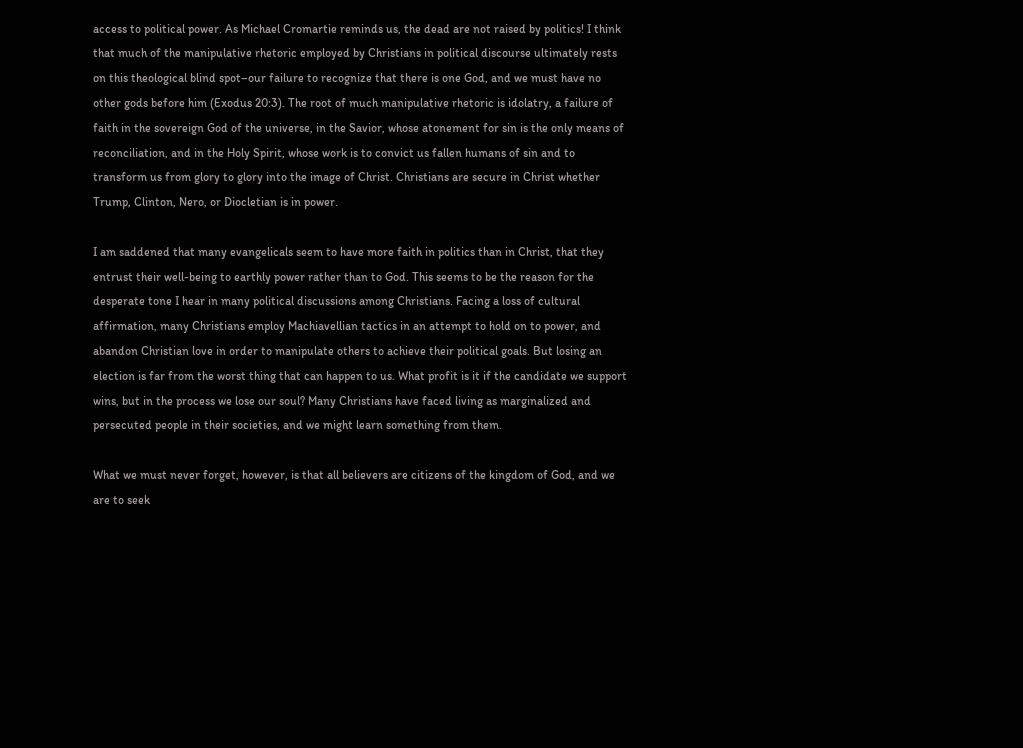access to political power. As Michael Cromartie reminds us, the dead are not raised by politics! I think that much of the manipulative rhetoric employed by Christians in political discourse ultimately rests on this theological blind spot–our failure to recognize that there is one God, and we must have no other gods before him (Exodus 20:3). The root of much manipulative rhetoric is idolatry, a failure of faith in the sovereign God of the universe, in the Savior, whose atonement for sin is the only means of reconciliation, and in the Holy Spirit, whose work is to convict us fallen humans of sin and to transform us from glory to glory into the image of Christ. Christians are secure in Christ whether Trump, Clinton, Nero, or Diocletian is in power.

I am saddened that many evangelicals seem to have more faith in politics than in Christ, that they entrust their well-being to earthly power rather than to God. This seems to be the reason for the desperate tone I hear in many political discussions among Christians. Facing a loss of cultural affirmation, many Christians employ Machiavellian tactics in an attempt to hold on to power, and abandon Christian love in order to manipulate others to achieve their political goals. But losing an election is far from the worst thing that can happen to us. What profit is it if the candidate we support wins, but in the process we lose our soul? Many Christians have faced living as marginalized and persecuted people in their societies, and we might learn something from them.

What we must never forget, however, is that all believers are citizens of the kingdom of God, and we are to seek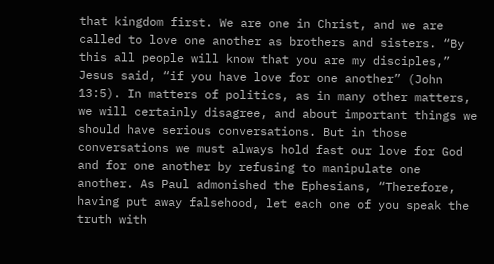that kingdom first. We are one in Christ, and we are called to love one another as brothers and sisters. “By this all people will know that you are my disciples,” Jesus said, “if you have love for one another” (John 13:5). In matters of politics, as in many other matters, we will certainly disagree, and about important things we should have serious conversations. But in those conversations we must always hold fast our love for God and for one another by refusing to manipulate one another. As Paul admonished the Ephesians, “Therefore, having put away falsehood, let each one of you speak the truth with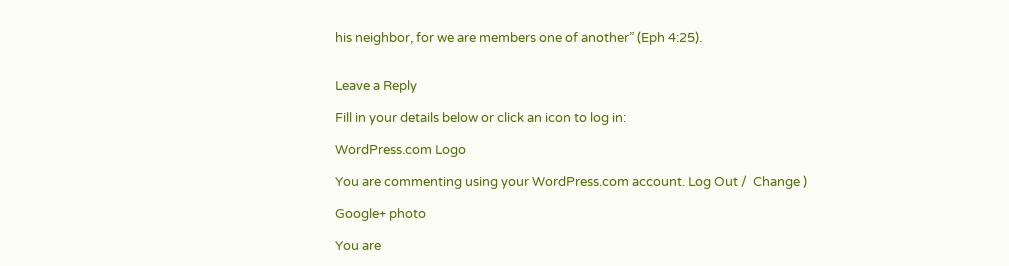his neighbor, for we are members one of another” (Eph 4:25).


Leave a Reply

Fill in your details below or click an icon to log in:

WordPress.com Logo

You are commenting using your WordPress.com account. Log Out /  Change )

Google+ photo

You are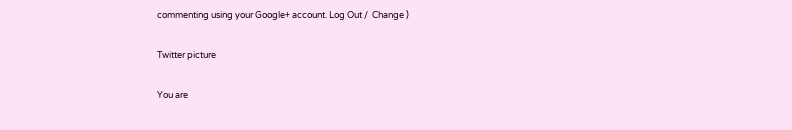commenting using your Google+ account. Log Out /  Change )

Twitter picture

You are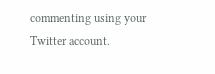commenting using your Twitter account.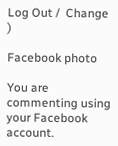Log Out /  Change )

Facebook photo

You are commenting using your Facebook account.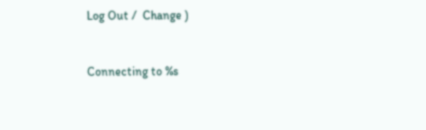Log Out /  Change )


Connecting to %s